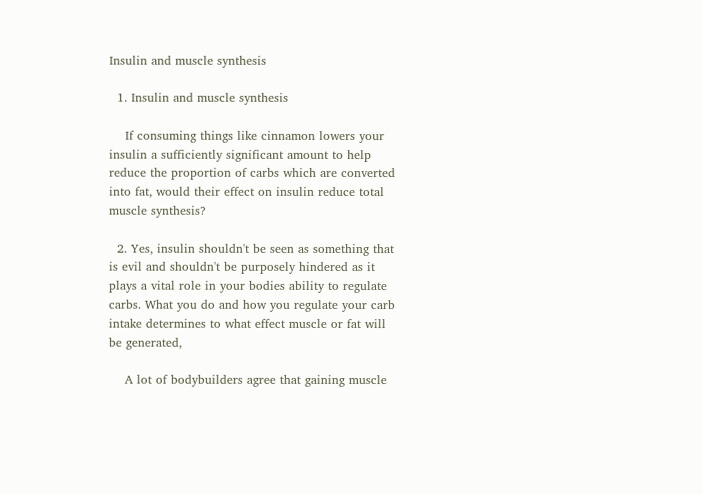Insulin and muscle synthesis

  1. Insulin and muscle synthesis

    If consuming things like cinnamon lowers your insulin a sufficiently significant amount to help reduce the proportion of carbs which are converted into fat, would their effect on insulin reduce total muscle synthesis?

  2. Yes, insulin shouldn't be seen as something that is evil and shouldn't be purposely hindered as it plays a vital role in your bodies ability to regulate carbs. What you do and how you regulate your carb intake determines to what effect muscle or fat will be generated,

    A lot of bodybuilders agree that gaining muscle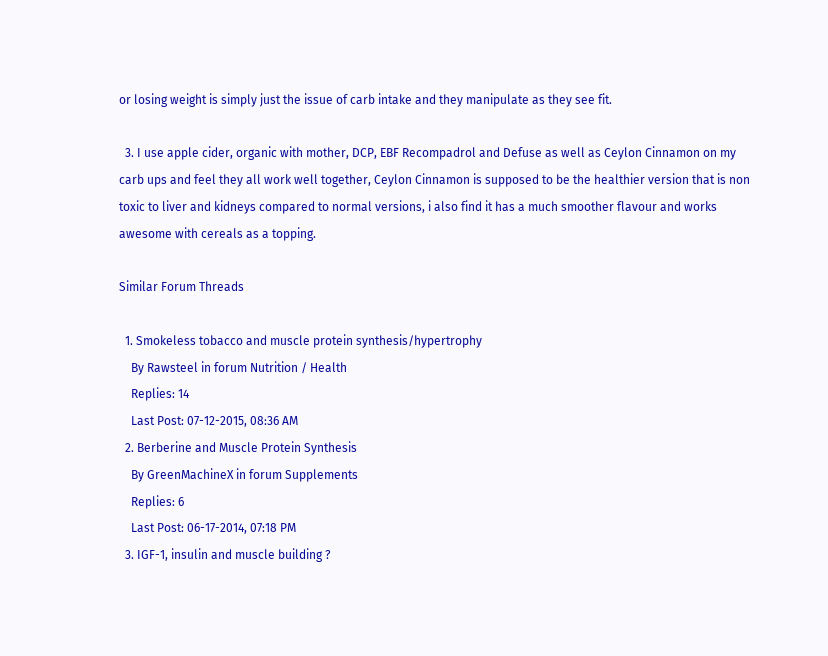or losing weight is simply just the issue of carb intake and they manipulate as they see fit.

  3. I use apple cider, organic with mother, DCP, EBF Recompadrol and Defuse as well as Ceylon Cinnamon on my carb ups and feel they all work well together, Ceylon Cinnamon is supposed to be the healthier version that is non toxic to liver and kidneys compared to normal versions, i also find it has a much smoother flavour and works awesome with cereals as a topping.

Similar Forum Threads

  1. Smokeless tobacco and muscle protein synthesis/hypertrophy
    By Rawsteel in forum Nutrition / Health
    Replies: 14
    Last Post: 07-12-2015, 08:36 AM
  2. Berberine and Muscle Protein Synthesis
    By GreenMachineX in forum Supplements
    Replies: 6
    Last Post: 06-17-2014, 07:18 PM
  3. IGF-1, insulin and muscle building ?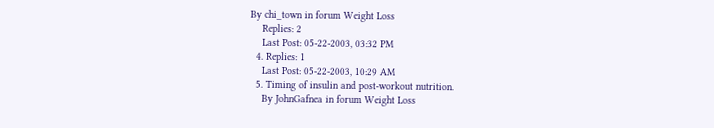By chi_town in forum Weight Loss
    Replies: 2
    Last Post: 05-22-2003, 03:32 PM
  4. Replies: 1
    Last Post: 05-22-2003, 10:29 AM
  5. Timing of insulin and post-workout nutrition.
    By JohnGafnea in forum Weight Loss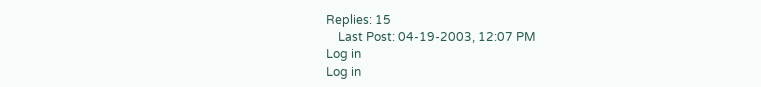Replies: 15
    Last Post: 04-19-2003, 12:07 PM
Log in
Log in